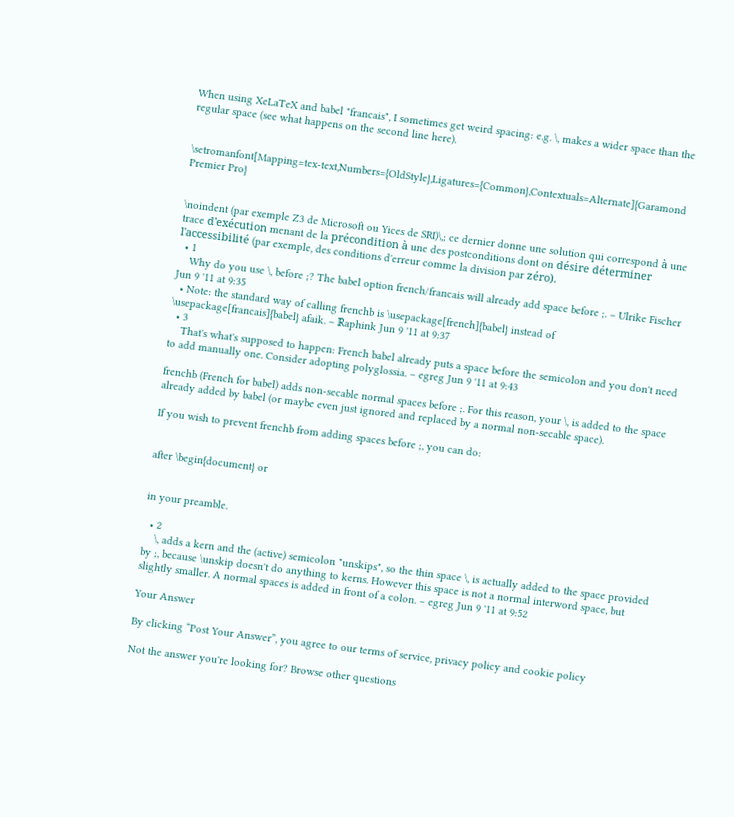When using XeLaTeX and babel "francais", I sometimes get weird spacing: e.g. \, makes a wider space than the regular space (see what happens on the second line here).


\setromanfont[Mapping=tex-text,Numbers={OldStyle},Ligatures={Common},Contextuals=Alternate]{Garamond Premier Pro}


\noindent (par exemple Z3 de Microsoft ou Yices de SRI)\,; ce dernier donne une solution qui correspond à une trace d'exécution menant de la précondition à une des postconditions dont on désire déterminer l'accessibilité (par exemple, des conditions d'erreur comme la division par zéro).
  • 1
    Why do you use \, before ;? The babel option french/francais will already add space before ;. – Ulrike Fischer Jun 9 '11 at 9:35
  • Note: the standard way of calling frenchb is \usepackage[french]{babel} instead of \usepackage[francais]{babel} afaik. – ℝaphink Jun 9 '11 at 9:37
  • 3
    That's what's supposed to happen: French babel already puts a space before the semicolon and you don't need to add manually one. Consider adopting polyglossia. – egreg Jun 9 '11 at 9:43

frenchb (French for babel) adds non-secable normal spaces before ;. For this reason, your \, is added to the space already added by babel (or maybe even just ignored and replaced by a normal non-secable space).

If you wish to prevent frenchb from adding spaces before ;, you can do:


after \begin{document} or


in your preamble.

  • 2
    \, adds a kern and the (active) semicolon "unskips", so the thin space \, is actually added to the space provided by ;, because \unskip doesn't do anything to kerns. However this space is not a normal interword space, but slightly smaller. A normal spaces is added in front of a colon. – egreg Jun 9 '11 at 9:52

Your Answer

By clicking “Post Your Answer”, you agree to our terms of service, privacy policy and cookie policy

Not the answer you're looking for? Browse other questions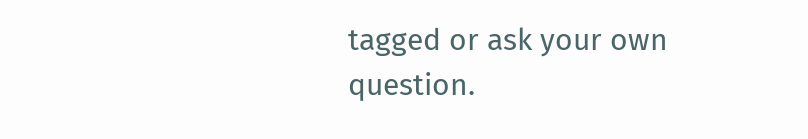tagged or ask your own question.